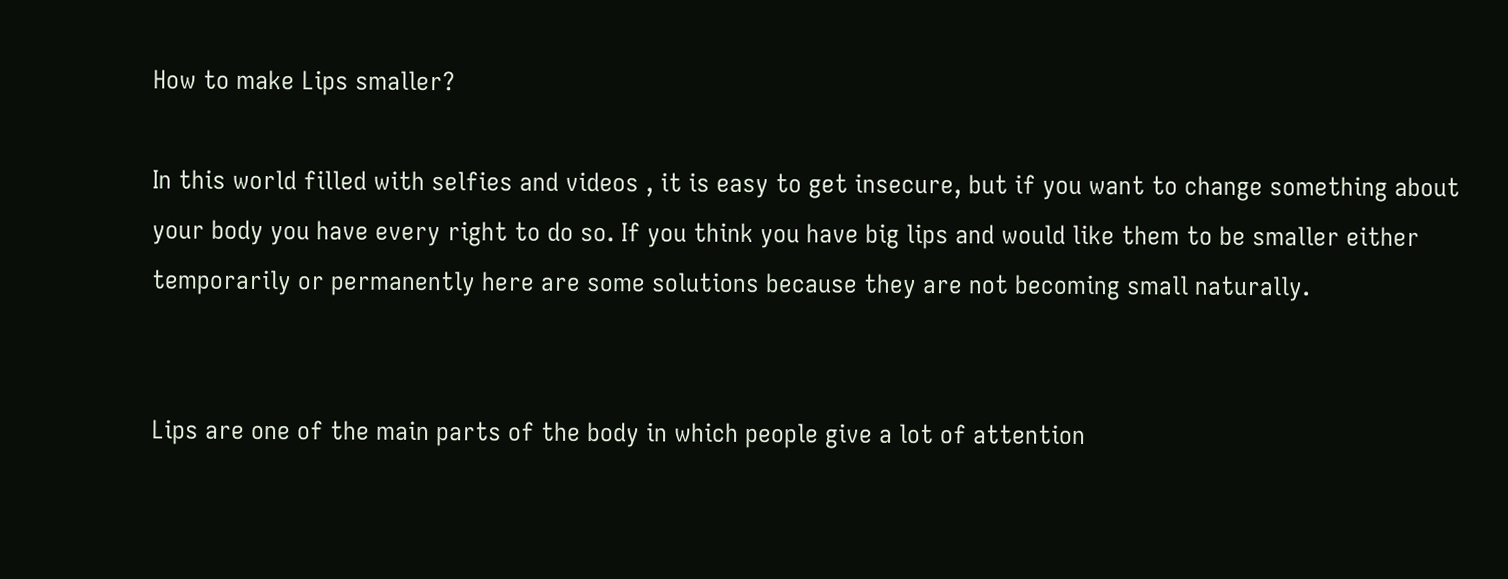How to make Lips smaller?

In this world filled with selfies and videos , it is easy to get insecure, but if you want to change something about your body you have every right to do so. If you think you have big lips and would like them to be smaller either temporarily or permanently here are some solutions because they are not becoming small naturally.


Lips are one of the main parts of the body in which people give a lot of attention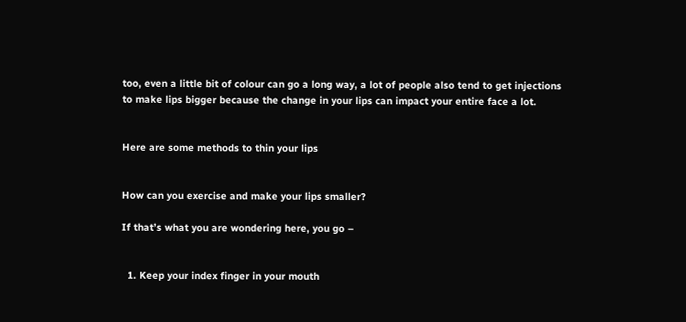too, even a little bit of colour can go a long way, a lot of people also tend to get injections to make lips bigger because the change in your lips can impact your entire face a lot.


Here are some methods to thin your lips


How can you exercise and make your lips smaller?

If that’s what you are wondering here, you go –


  1. Keep your index finger in your mouth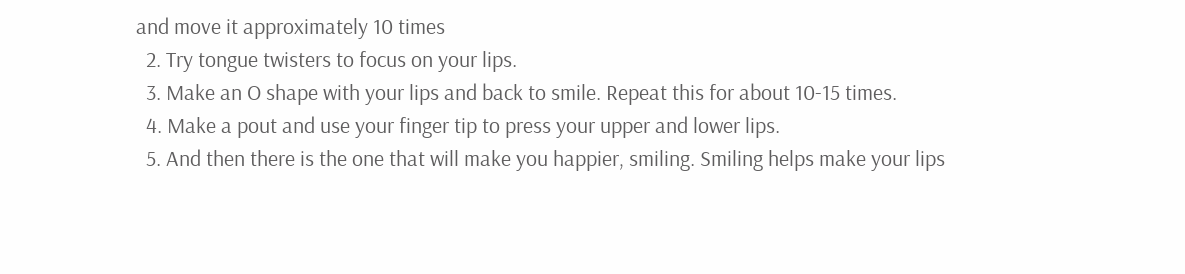and move it approximately 10 times
  2. Try tongue twisters to focus on your lips.
  3. Make an O shape with your lips and back to smile. Repeat this for about 10-15 times.
  4. Make a pout and use your finger tip to press your upper and lower lips.
  5. And then there is the one that will make you happier, smiling. Smiling helps make your lips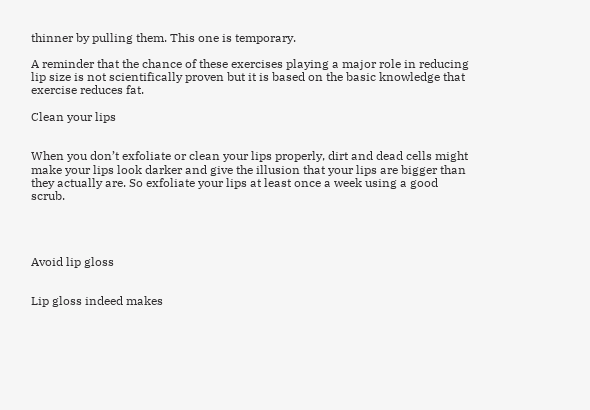thinner by pulling them. This one is temporary.

A reminder that the chance of these exercises playing a major role in reducing lip size is not scientifically proven but it is based on the basic knowledge that exercise reduces fat.

Clean your lips


When you don’t exfoliate or clean your lips properly, dirt and dead cells might make your lips look darker and give the illusion that your lips are bigger than they actually are. So exfoliate your lips at least once a week using a good scrub.




Avoid lip gloss


Lip gloss indeed makes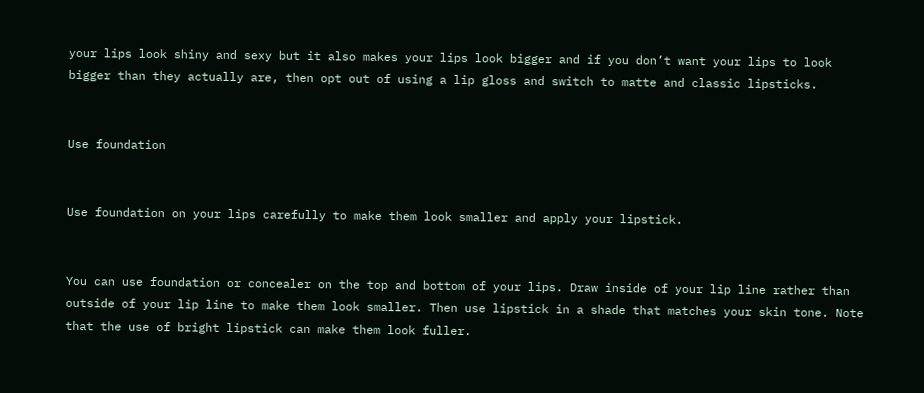your lips look shiny and sexy but it also makes your lips look bigger and if you don’t want your lips to look bigger than they actually are, then opt out of using a lip gloss and switch to matte and classic lipsticks.


Use foundation


Use foundation on your lips carefully to make them look smaller and apply your lipstick.


You can use foundation or concealer on the top and bottom of your lips. Draw inside of your lip line rather than outside of your lip line to make them look smaller. Then use lipstick in a shade that matches your skin tone. Note that the use of bright lipstick can make them look fuller.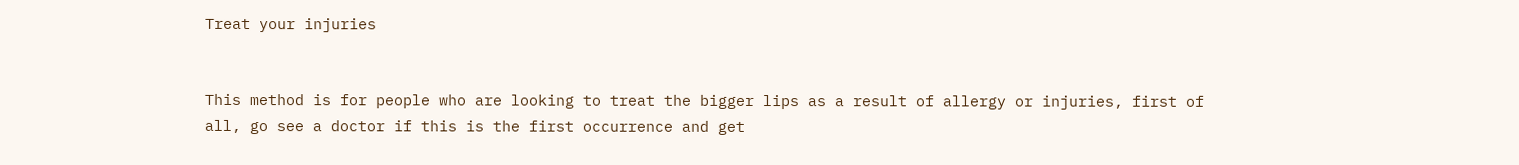Treat your injuries


This method is for people who are looking to treat the bigger lips as a result of allergy or injuries, first of all, go see a doctor if this is the first occurrence and get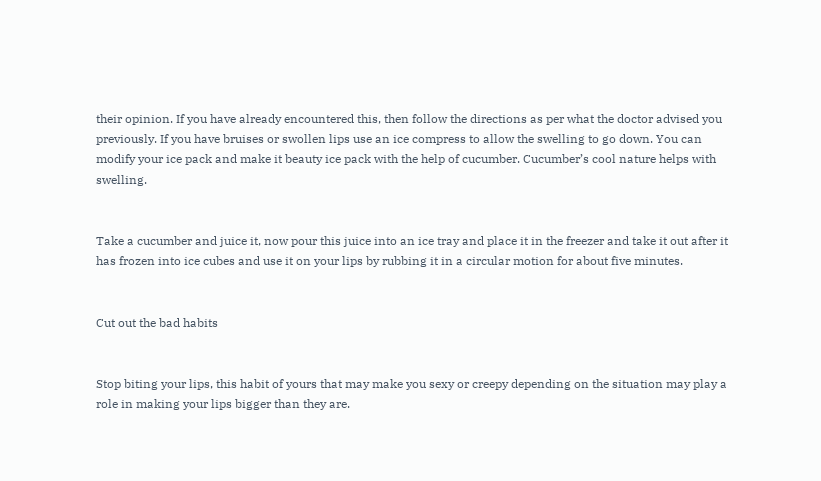their opinion. If you have already encountered this, then follow the directions as per what the doctor advised you previously. If you have bruises or swollen lips use an ice compress to allow the swelling to go down. You can modify your ice pack and make it beauty ice pack with the help of cucumber. Cucumber’s cool nature helps with swelling.


Take a cucumber and juice it, now pour this juice into an ice tray and place it in the freezer and take it out after it has frozen into ice cubes and use it on your lips by rubbing it in a circular motion for about five minutes.


Cut out the bad habits


Stop biting your lips, this habit of yours that may make you sexy or creepy depending on the situation may play a role in making your lips bigger than they are.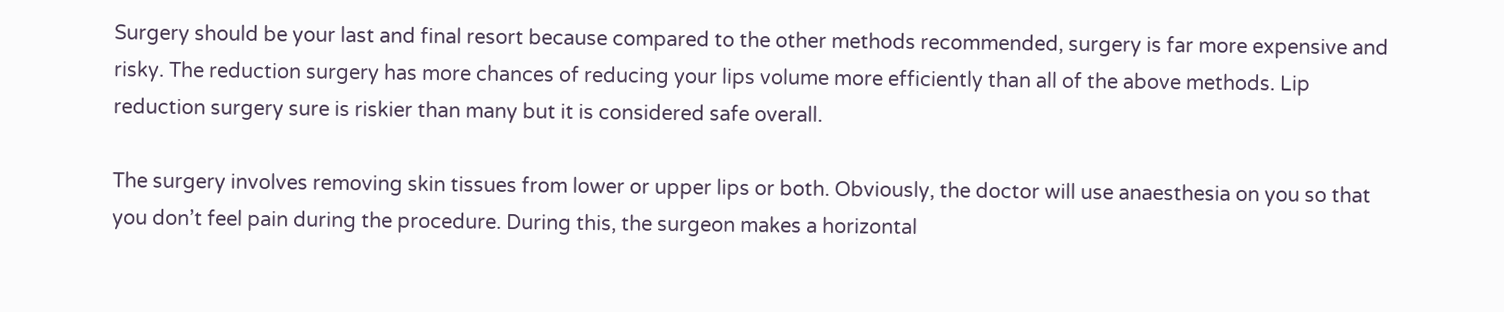Surgery should be your last and final resort because compared to the other methods recommended, surgery is far more expensive and risky. The reduction surgery has more chances of reducing your lips volume more efficiently than all of the above methods. Lip reduction surgery sure is riskier than many but it is considered safe overall.

The surgery involves removing skin tissues from lower or upper lips or both. Obviously, the doctor will use anaesthesia on you so that you don’t feel pain during the procedure. During this, the surgeon makes a horizontal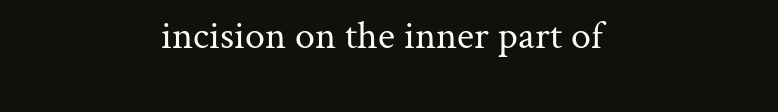incision on the inner part of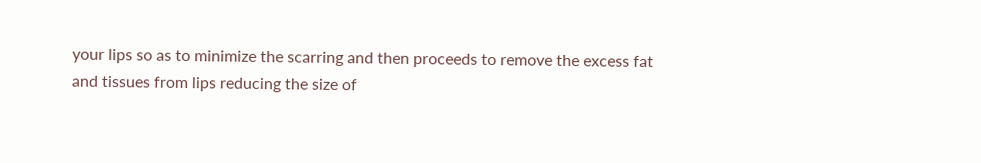your lips so as to minimize the scarring and then proceeds to remove the excess fat and tissues from lips reducing the size of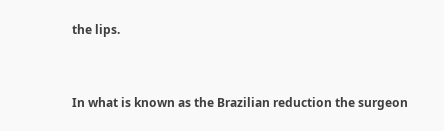the lips.


In what is known as the Brazilian reduction the surgeon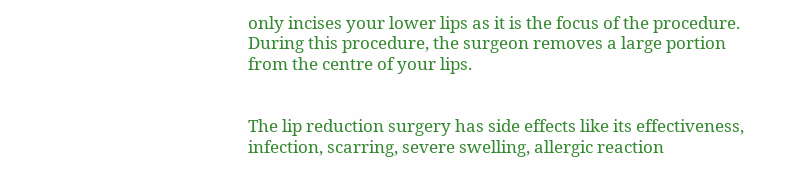only incises your lower lips as it is the focus of the procedure. During this procedure, the surgeon removes a large portion from the centre of your lips.


The lip reduction surgery has side effects like its effectiveness, infection, scarring, severe swelling, allergic reaction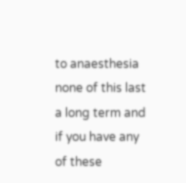to anaesthesia none of this last a long term and if you have any of these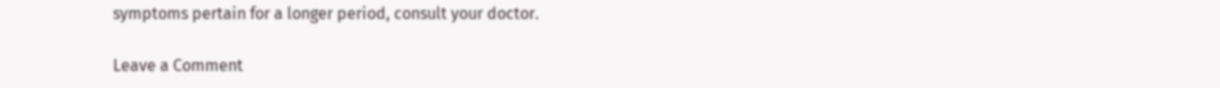symptoms pertain for a longer period, consult your doctor.

Leave a Comment